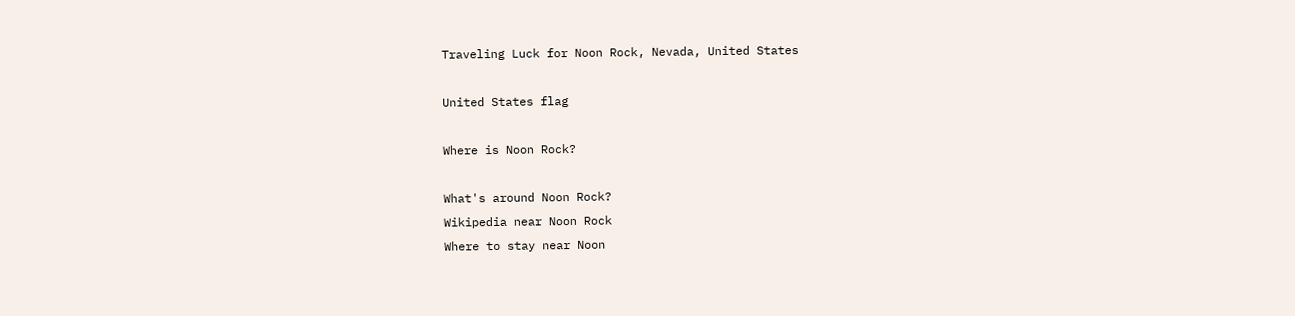Traveling Luck for Noon Rock, Nevada, United States

United States flag

Where is Noon Rock?

What's around Noon Rock?
Wikipedia near Noon Rock
Where to stay near Noon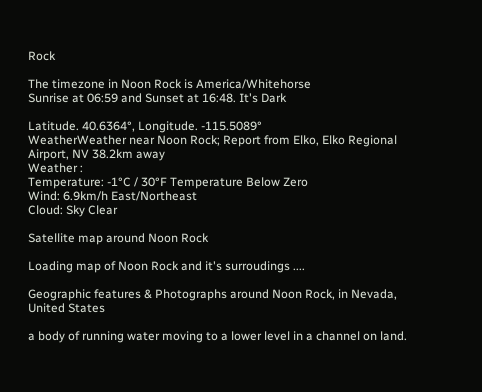Rock

The timezone in Noon Rock is America/Whitehorse
Sunrise at 06:59 and Sunset at 16:48. It's Dark

Latitude. 40.6364°, Longitude. -115.5089°
WeatherWeather near Noon Rock; Report from Elko, Elko Regional Airport, NV 38.2km away
Weather :
Temperature: -1°C / 30°F Temperature Below Zero
Wind: 6.9km/h East/Northeast
Cloud: Sky Clear

Satellite map around Noon Rock

Loading map of Noon Rock and it's surroudings ....

Geographic features & Photographs around Noon Rock, in Nevada, United States

a body of running water moving to a lower level in a channel on land.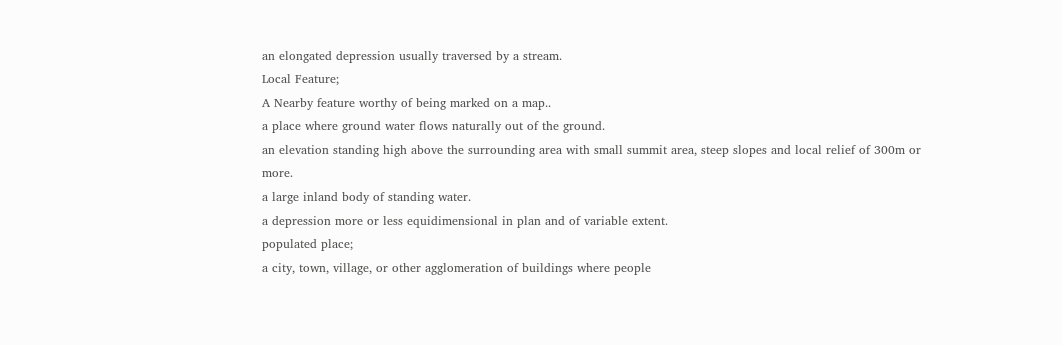an elongated depression usually traversed by a stream.
Local Feature;
A Nearby feature worthy of being marked on a map..
a place where ground water flows naturally out of the ground.
an elevation standing high above the surrounding area with small summit area, steep slopes and local relief of 300m or more.
a large inland body of standing water.
a depression more or less equidimensional in plan and of variable extent.
populated place;
a city, town, village, or other agglomeration of buildings where people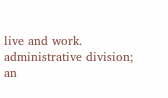live and work.
administrative division;
an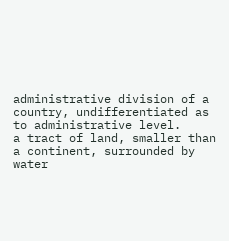administrative division of a country, undifferentiated as to administrative level.
a tract of land, smaller than a continent, surrounded by water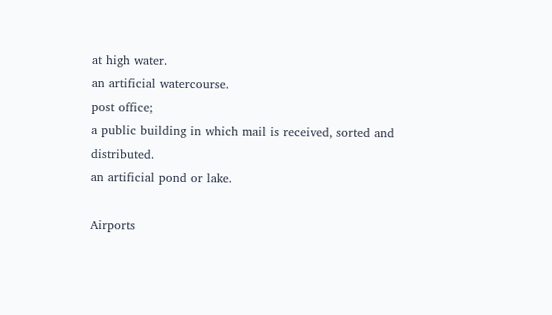at high water.
an artificial watercourse.
post office;
a public building in which mail is received, sorted and distributed.
an artificial pond or lake.

Airports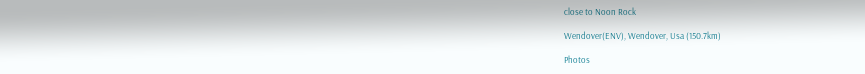close to Noon Rock

Wendover(ENV), Wendover, Usa (150.7km)

Photos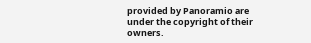provided by Panoramio are under the copyright of their owners.